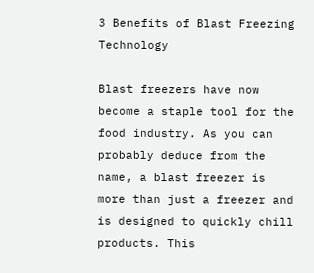3 Benefits of Blast Freezing Technology

Blast freezers have now become a staple tool for the food industry. As you can probably deduce from the name, a blast freezer is more than just a freezer and is designed to quickly chill products. This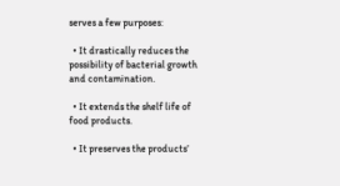serves a few purposes:

  • It drastically reduces the possibility of bacterial growth and contamination.

  • It extends the shelf life of food products.

  • It preserves the products’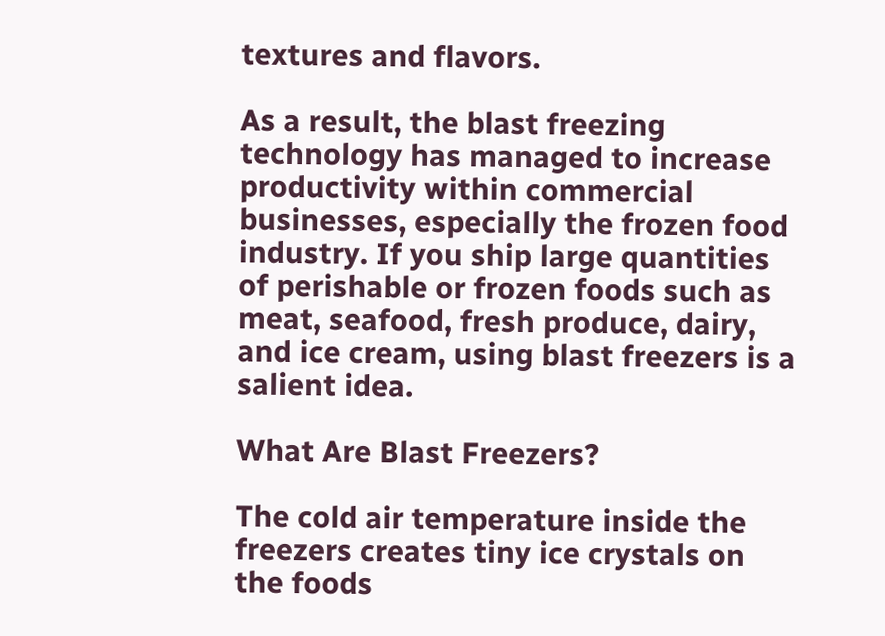textures and flavors.

As a result, the blast freezing technology has managed to increase productivity within commercial businesses, especially the frozen food industry. If you ship large quantities of perishable or frozen foods such as meat, seafood, fresh produce, dairy, and ice cream, using blast freezers is a salient idea.

What Are Blast Freezers?

The cold air temperature inside the freezers creates tiny ice crystals on the foods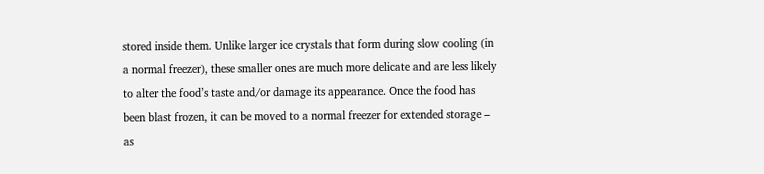stored inside them. Unlike larger ice crystals that form during slow cooling (in a normal freezer), these smaller ones are much more delicate and are less likely to alter the food’s taste and/or damage its appearance. Once the food has been blast frozen, it can be moved to a normal freezer for extended storage – as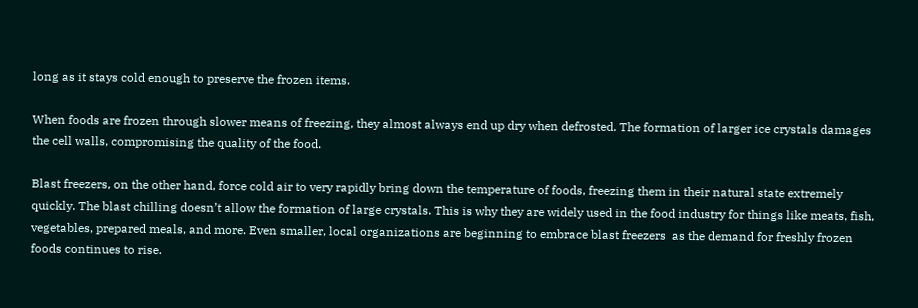long as it stays cold enough to preserve the frozen items.

When foods are frozen through slower means of freezing, they almost always end up dry when defrosted. The formation of larger ice crystals damages the cell walls, compromising the quality of the food.

Blast freezers, on the other hand, force cold air to very rapidly bring down the temperature of foods, freezing them in their natural state extremely quickly. The blast chilling doesn’t allow the formation of large crystals. This is why they are widely used in the food industry for things like meats, fish, vegetables, prepared meals, and more. Even smaller, local organizations are beginning to embrace blast freezers  as the demand for freshly frozen foods continues to rise.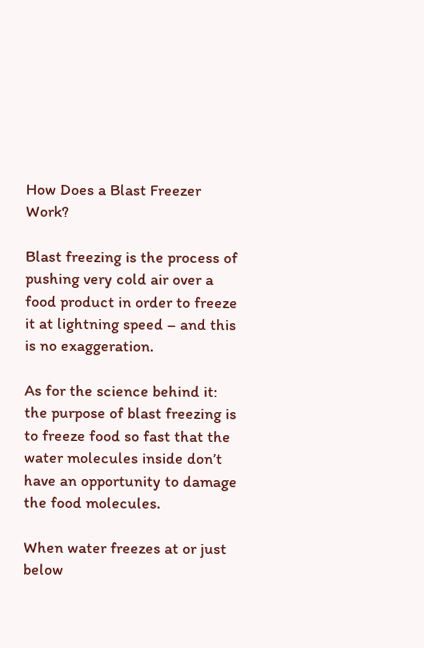How Does a Blast Freezer Work?

Blast freezing is the process of pushing very cold air over a food product in order to freeze it at lightning speed – and this is no exaggeration.

As for the science behind it: the purpose of blast freezing is to freeze food so fast that the water molecules inside don’t have an opportunity to damage the food molecules.

When water freezes at or just below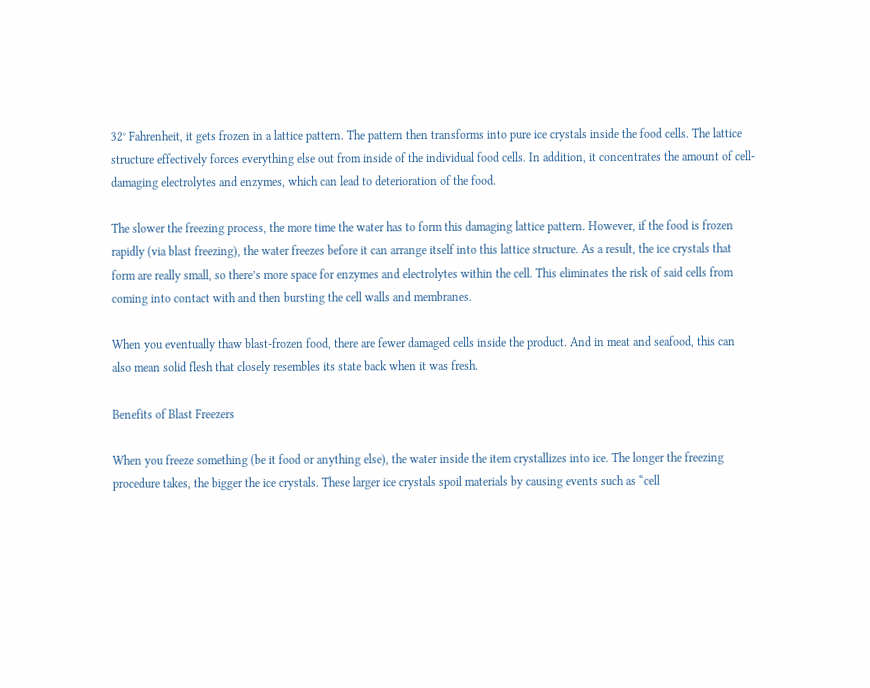32° Fahrenheit, it gets frozen in a lattice pattern. The pattern then transforms into pure ice crystals inside the food cells. The lattice structure effectively forces everything else out from inside of the individual food cells. In addition, it concentrates the amount of cell-damaging electrolytes and enzymes, which can lead to deterioration of the food.

The slower the freezing process, the more time the water has to form this damaging lattice pattern. However, if the food is frozen rapidly (via blast freezing), the water freezes before it can arrange itself into this lattice structure. As a result, the ice crystals that form are really small, so there’s more space for enzymes and electrolytes within the cell. This eliminates the risk of said cells from coming into contact with and then bursting the cell walls and membranes.

When you eventually thaw blast-frozen food, there are fewer damaged cells inside the product. And in meat and seafood, this can also mean solid flesh that closely resembles its state back when it was fresh.

Benefits of Blast Freezers

When you freeze something (be it food or anything else), the water inside the item crystallizes into ice. The longer the freezing procedure takes, the bigger the ice crystals. These larger ice crystals spoil materials by causing events such as “cell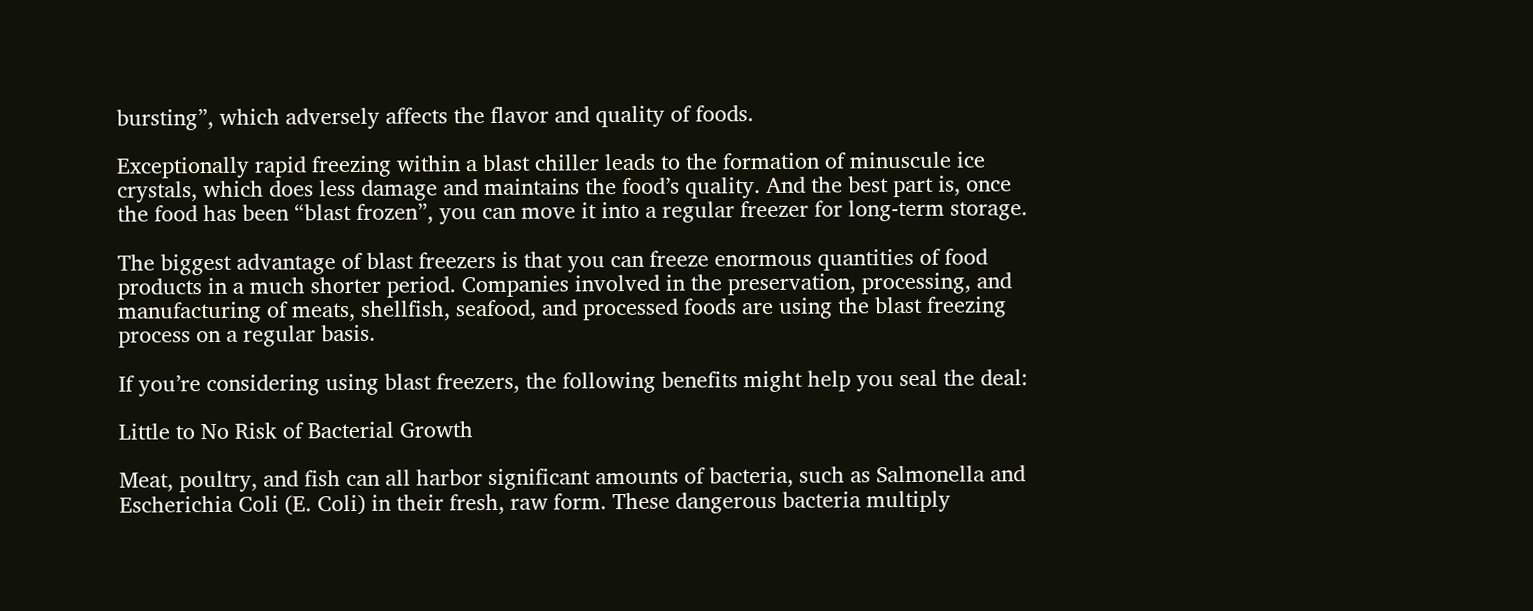bursting”, which adversely affects the flavor and quality of foods.

Exceptionally rapid freezing within a blast chiller leads to the formation of minuscule ice crystals, which does less damage and maintains the food’s quality. And the best part is, once the food has been “blast frozen”, you can move it into a regular freezer for long-term storage.

The biggest advantage of blast freezers is that you can freeze enormous quantities of food products in a much shorter period. Companies involved in the preservation, processing, and manufacturing of meats, shellfish, seafood, and processed foods are using the blast freezing process on a regular basis.

If you’re considering using blast freezers, the following benefits might help you seal the deal:

Little to No Risk of Bacterial Growth

Meat, poultry, and fish can all harbor significant amounts of bacteria, such as Salmonella and Escherichia Coli (E. Coli) in their fresh, raw form. These dangerous bacteria multiply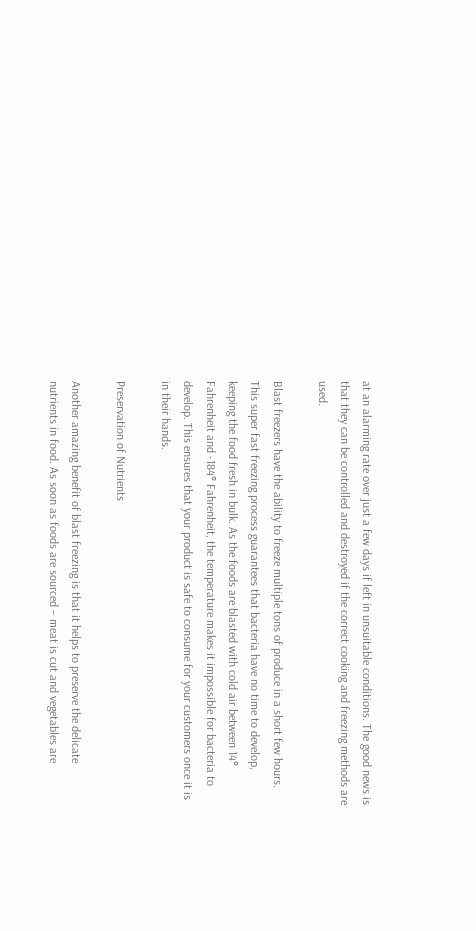at an alarming rate over just a few days if left in unsuitable conditions. The good news is that they can be controlled and destroyed if the correct cooking and freezing methods are used.

Blast freezers have the ability to freeze multiple tons of produce in a short few hours. This super fast freezing process guarantees that bacteria have no time to develop, keeping the food fresh in bulk. As the foods are blasted with cold air between 14° Fahrenheit and -184° Fahrenheit, the temperature makes it impossible for bacteria to develop. This ensures that your product is safe to consume for your customers once it is in their hands.

Preservation of Nutrients

Another amazing benefit of blast freezing is that it helps to preserve the delicate nutrients in food. As soon as foods are sourced – meat is cut and vegetables are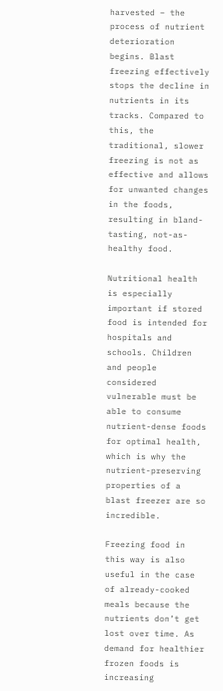harvested – the process of nutrient deterioration begins. Blast freezing effectively stops the decline in nutrients in its tracks. Compared to this, the traditional, slower freezing is not as effective and allows for unwanted changes in the foods, resulting in bland-tasting, not-as-healthy food.

Nutritional health is especially important if stored food is intended for hospitals and schools. Children and people considered vulnerable must be able to consume nutrient-dense foods for optimal health, which is why the nutrient-preserving properties of a blast freezer are so incredible.

Freezing food in this way is also useful in the case of already-cooked meals because the nutrients don’t get lost over time. As demand for healthier frozen foods is increasing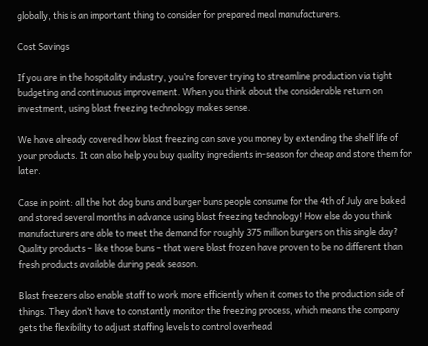globally, this is an important thing to consider for prepared meal manufacturers.

Cost Savings

If you are in the hospitality industry, you’re forever trying to streamline production via tight budgeting and continuous improvement. When you think about the considerable return on investment, using blast freezing technology makes sense.

We have already covered how blast freezing can save you money by extending the shelf life of your products. It can also help you buy quality ingredients in-season for cheap and store them for later.

Case in point: all the hot dog buns and burger buns people consume for the 4th of July are baked and stored several months in advance using blast freezing technology! How else do you think manufacturers are able to meet the demand for roughly 375 million burgers on this single day? Quality products – like those buns – that were blast frozen have proven to be no different than fresh products available during peak season.

Blast freezers also enable staff to work more efficiently when it comes to the production side of things. They don’t have to constantly monitor the freezing process, which means the company gets the flexibility to adjust staffing levels to control overhead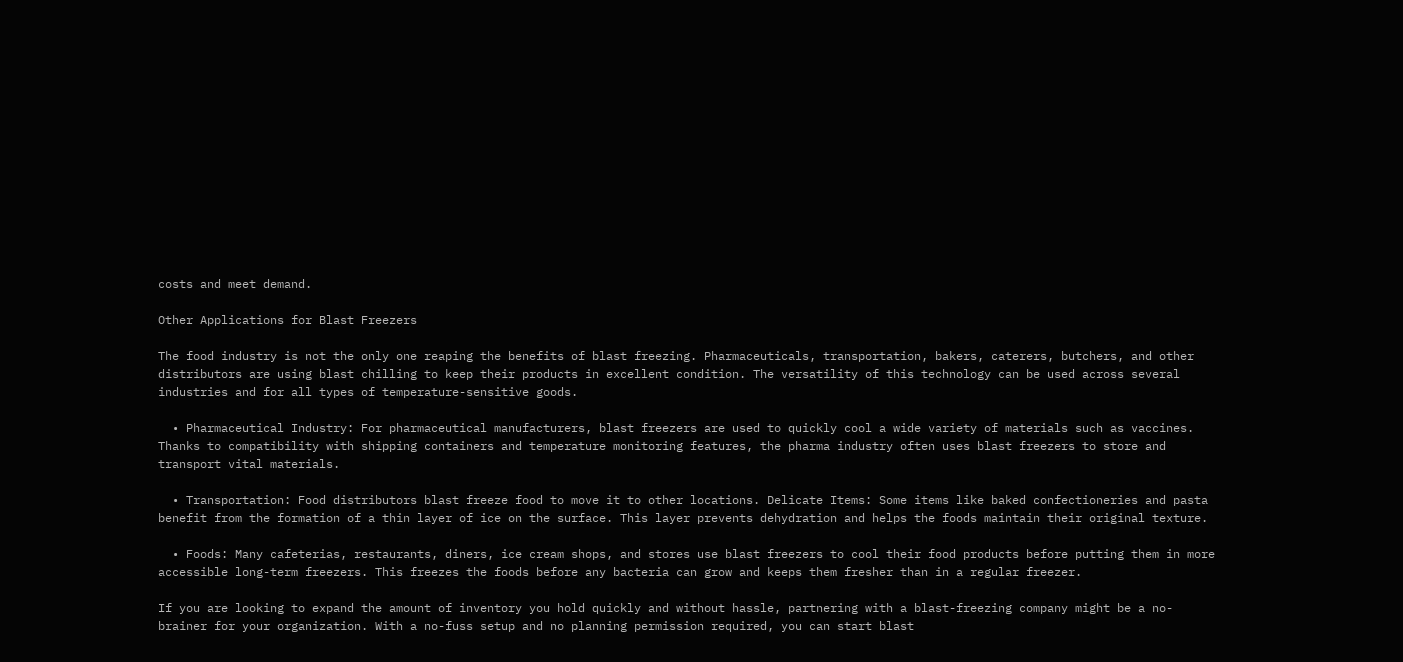costs and meet demand.

Other Applications for Blast Freezers

The food industry is not the only one reaping the benefits of blast freezing. Pharmaceuticals, transportation, bakers, caterers, butchers, and other distributors are using blast chilling to keep their products in excellent condition. The versatility of this technology can be used across several industries and for all types of temperature-sensitive goods.

  • Pharmaceutical Industry: For pharmaceutical manufacturers, blast freezers are used to quickly cool a wide variety of materials such as vaccines. Thanks to compatibility with shipping containers and temperature monitoring features, the pharma industry often uses blast freezers to store and transport vital materials.

  • Transportation: Food distributors blast freeze food to move it to other locations. Delicate Items: Some items like baked confectioneries and pasta benefit from the formation of a thin layer of ice on the surface. This layer prevents dehydration and helps the foods maintain their original texture.

  • Foods: Many cafeterias, restaurants, diners, ice cream shops, and stores use blast freezers to cool their food products before putting them in more accessible long-term freezers. This freezes the foods before any bacteria can grow and keeps them fresher than in a regular freezer.

If you are looking to expand the amount of inventory you hold quickly and without hassle, partnering with a blast-freezing company might be a no-brainer for your organization. With a no-fuss setup and no planning permission required, you can start blast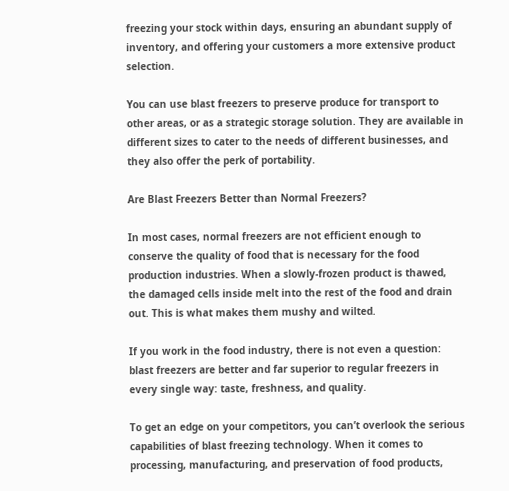freezing your stock within days, ensuring an abundant supply of inventory, and offering your customers a more extensive product selection.

You can use blast freezers to preserve produce for transport to other areas, or as a strategic storage solution. They are available in different sizes to cater to the needs of different businesses, and they also offer the perk of portability.

Are Blast Freezers Better than Normal Freezers?

In most cases, normal freezers are not efficient enough to conserve the quality of food that is necessary for the food production industries. When a slowly-frozen product is thawed, the damaged cells inside melt into the rest of the food and drain out. This is what makes them mushy and wilted.

If you work in the food industry, there is not even a question: blast freezers are better and far superior to regular freezers in every single way: taste, freshness, and quality.

To get an edge on your competitors, you can’t overlook the serious capabilities of blast freezing technology. When it comes to processing, manufacturing, and preservation of food products,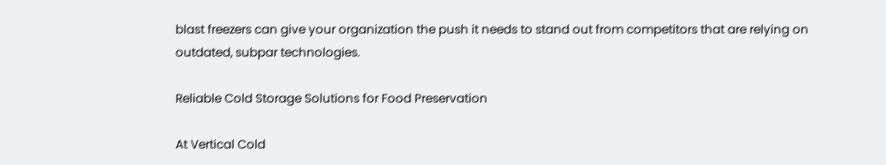blast freezers can give your organization the push it needs to stand out from competitors that are relying on outdated, subpar technologies.

Reliable Cold Storage Solutions for Food Preservation

At Vertical Cold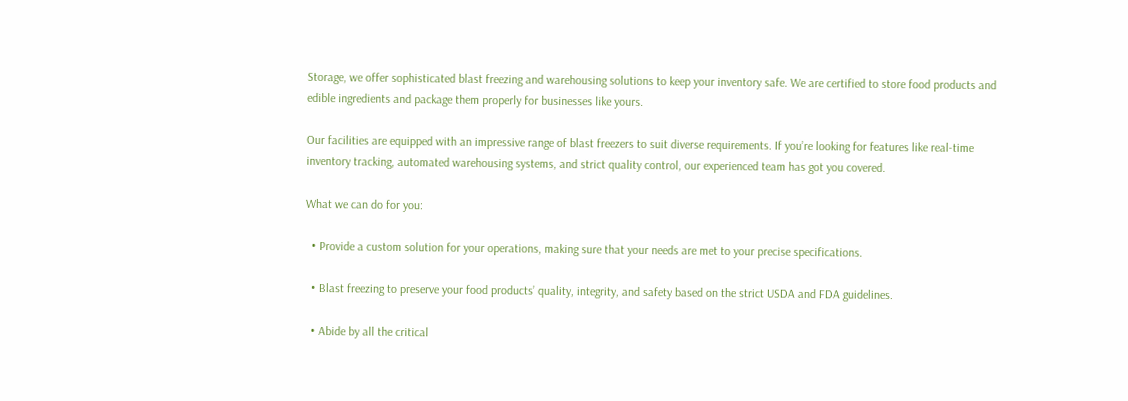Storage, we offer sophisticated blast freezing and warehousing solutions to keep your inventory safe. We are certified to store food products and edible ingredients and package them properly for businesses like yours.

Our facilities are equipped with an impressive range of blast freezers to suit diverse requirements. If you’re looking for features like real-time inventory tracking, automated warehousing systems, and strict quality control, our experienced team has got you covered.

What we can do for you:

  • Provide a custom solution for your operations, making sure that your needs are met to your precise specifications.

  • Blast freezing to preserve your food products’ quality, integrity, and safety based on the strict USDA and FDA guidelines.

  • Abide by all the critical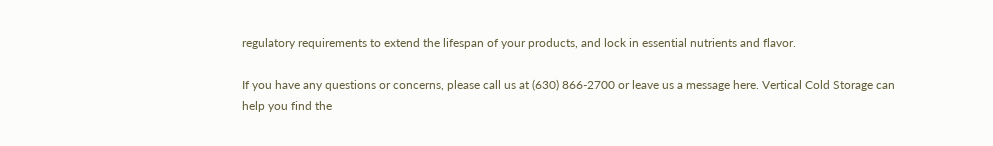regulatory requirements to extend the lifespan of your products, and lock in essential nutrients and flavor.

If you have any questions or concerns, please call us at (630) 866-2700 or leave us a message here. Vertical Cold Storage can help you find the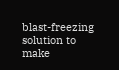blast-freezing solution to make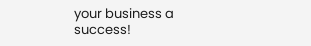your business a success!